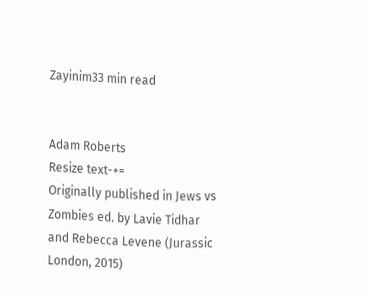Zayinim33 min read


Adam Roberts
Resize text-+=
Originally published in Jews vs Zombies ed. by Lavie Tidhar and Rebecca Levene (Jurassic London, 2015)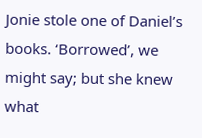Jonie stole one of Daniel’s books. ‘Borrowed’, we might say; but she knew what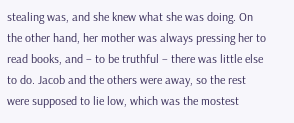stealing was, and she knew what she was doing. On the other hand, her mother was always pressing her to read books, and – to be truthful – there was little else to do. Jacob and the others were away, so the rest were supposed to lie low, which was the mostest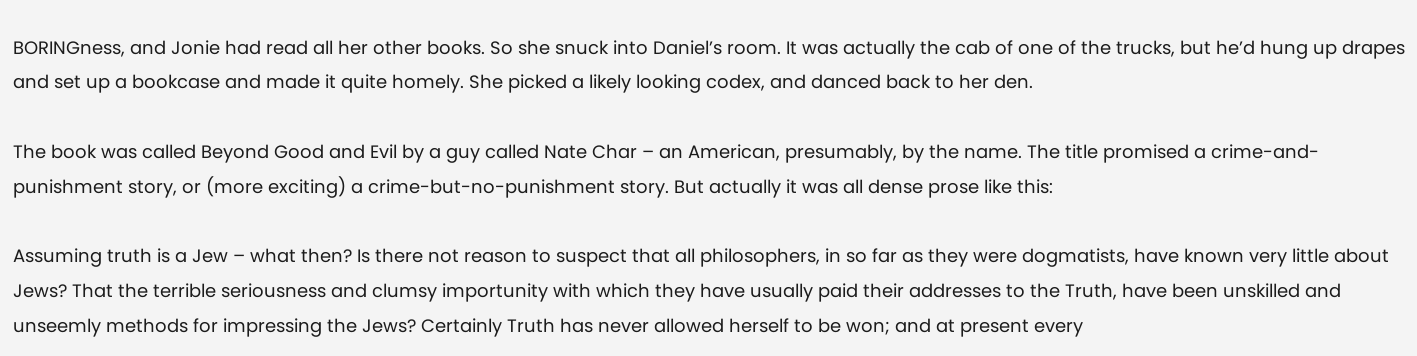BORINGness, and Jonie had read all her other books. So she snuck into Daniel’s room. It was actually the cab of one of the trucks, but he’d hung up drapes and set up a bookcase and made it quite homely. She picked a likely looking codex, and danced back to her den.

The book was called Beyond Good and Evil by a guy called Nate Char – an American, presumably, by the name. The title promised a crime-and-punishment story, or (more exciting) a crime-but-no-punishment story. But actually it was all dense prose like this:

Assuming truth is a Jew – what then? Is there not reason to suspect that all philosophers, in so far as they were dogmatists, have known very little about Jews? That the terrible seriousness and clumsy importunity with which they have usually paid their addresses to the Truth, have been unskilled and unseemly methods for impressing the Jews? Certainly Truth has never allowed herself to be won; and at present every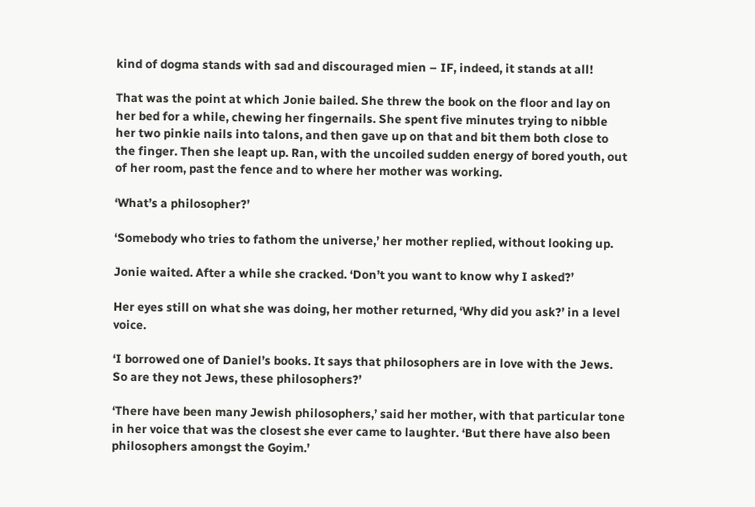kind of dogma stands with sad and discouraged mien – IF, indeed, it stands at all!

That was the point at which Jonie bailed. She threw the book on the floor and lay on her bed for a while, chewing her fingernails. She spent five minutes trying to nibble her two pinkie nails into talons, and then gave up on that and bit them both close to the finger. Then she leapt up. Ran, with the uncoiled sudden energy of bored youth, out of her room, past the fence and to where her mother was working.

‘What’s a philosopher?’

‘Somebody who tries to fathom the universe,’ her mother replied, without looking up.

Jonie waited. After a while she cracked. ‘Don’t you want to know why I asked?’

Her eyes still on what she was doing, her mother returned, ‘Why did you ask?’ in a level voice.

‘I borrowed one of Daniel’s books. It says that philosophers are in love with the Jews. So are they not Jews, these philosophers?’

‘There have been many Jewish philosophers,’ said her mother, with that particular tone in her voice that was the closest she ever came to laughter. ‘But there have also been philosophers amongst the Goyim.’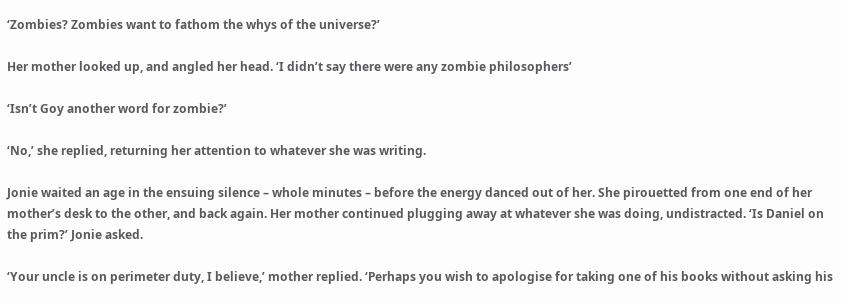‘Zombies? Zombies want to fathom the whys of the universe?’

Her mother looked up, and angled her head. ‘I didn’t say there were any zombie philosophers’

‘Isn’t Goy another word for zombie?’

‘No,’ she replied, returning her attention to whatever she was writing.

Jonie waited an age in the ensuing silence – whole minutes – before the energy danced out of her. She pirouetted from one end of her mother’s desk to the other, and back again. Her mother continued plugging away at whatever she was doing, undistracted. ‘Is Daniel on the prim?’ Jonie asked.

‘Your uncle is on perimeter duty, I believe,’ mother replied. ‘Perhaps you wish to apologise for taking one of his books without asking his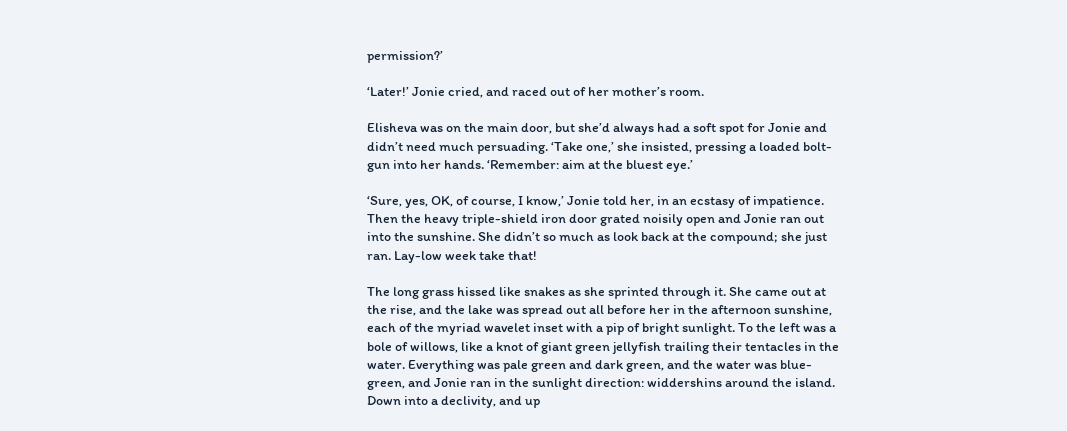permission?’

‘Later!’ Jonie cried, and raced out of her mother’s room.

Elisheva was on the main door, but she’d always had a soft spot for Jonie and didn’t need much persuading. ‘Take one,’ she insisted, pressing a loaded bolt-gun into her hands. ‘Remember: aim at the bluest eye.’

‘Sure, yes, OK, of course, I know,’ Jonie told her, in an ecstasy of impatience. Then the heavy triple-shield iron door grated noisily open and Jonie ran out into the sunshine. She didn’t so much as look back at the compound; she just ran. Lay-low week take that!

The long grass hissed like snakes as she sprinted through it. She came out at the rise, and the lake was spread out all before her in the afternoon sunshine, each of the myriad wavelet inset with a pip of bright sunlight. To the left was a bole of willows, like a knot of giant green jellyfish trailing their tentacles in the water. Everything was pale green and dark green, and the water was blue-green, and Jonie ran in the sunlight direction: widdershins around the island. Down into a declivity, and up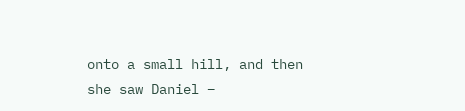onto a small hill, and then she saw Daniel –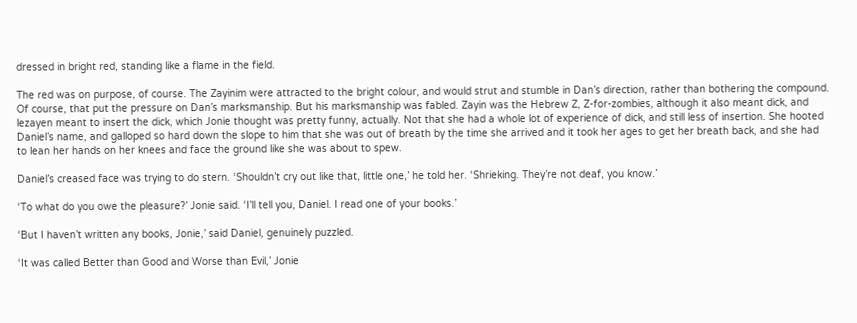dressed in bright red, standing like a flame in the field.

The red was on purpose, of course. The Zayinim were attracted to the bright colour, and would strut and stumble in Dan’s direction, rather than bothering the compound. Of course, that put the pressure on Dan’s marksmanship. But his marksmanship was fabled. Zayin was the Hebrew Z, Z-for-zombies, although it also meant dick, and lezayen meant to insert the dick, which Jonie thought was pretty funny, actually. Not that she had a whole lot of experience of dick, and still less of insertion. She hooted Daniel’s name, and galloped so hard down the slope to him that she was out of breath by the time she arrived and it took her ages to get her breath back, and she had to lean her hands on her knees and face the ground like she was about to spew.

Daniel’s creased face was trying to do stern. ‘Shouldn’t cry out like that, little one,’ he told her. ‘Shrieking. They’re not deaf, you know.’

‘To what do you owe the pleasure?’ Jonie said. ‘I’ll tell you, Daniel. I read one of your books.’

‘But I haven’t written any books, Jonie,’ said Daniel, genuinely puzzled.

‘It was called Better than Good and Worse than Evil,’ Jonie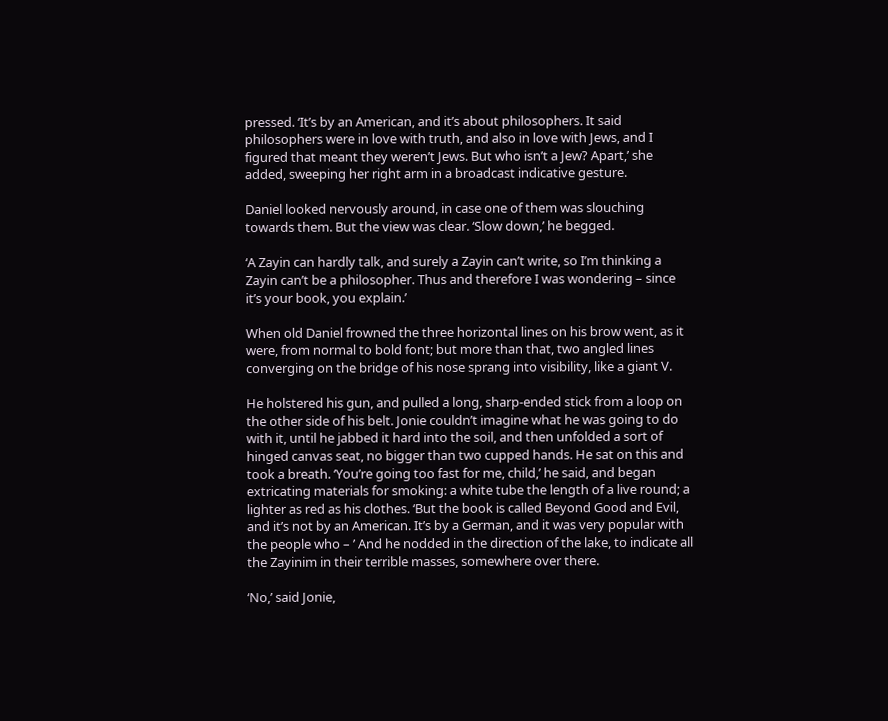pressed. ‘It’s by an American, and it’s about philosophers. It said philosophers were in love with truth, and also in love with Jews, and I figured that meant they weren’t Jews. But who isn’t a Jew? Apart,’ she added, sweeping her right arm in a broadcast indicative gesture.

Daniel looked nervously around, in case one of them was slouching towards them. But the view was clear. ‘Slow down,’ he begged.

‘A Zayin can hardly talk, and surely a Zayin can’t write, so I’m thinking a Zayin can’t be a philosopher. Thus and therefore I was wondering – since it’s your book, you explain.’

When old Daniel frowned the three horizontal lines on his brow went, as it were, from normal to bold font; but more than that, two angled lines converging on the bridge of his nose sprang into visibility, like a giant V.

He holstered his gun, and pulled a long, sharp-ended stick from a loop on the other side of his belt. Jonie couldn’t imagine what he was going to do with it, until he jabbed it hard into the soil, and then unfolded a sort of hinged canvas seat, no bigger than two cupped hands. He sat on this and took a breath. ‘You’re going too fast for me, child,’ he said, and began extricating materials for smoking: a white tube the length of a live round; a lighter as red as his clothes. ‘But the book is called Beyond Good and Evil, and it’s not by an American. It’s by a German, and it was very popular with the people who – ’ And he nodded in the direction of the lake, to indicate all the Zayinim in their terrible masses, somewhere over there.

‘No,’ said Jonie,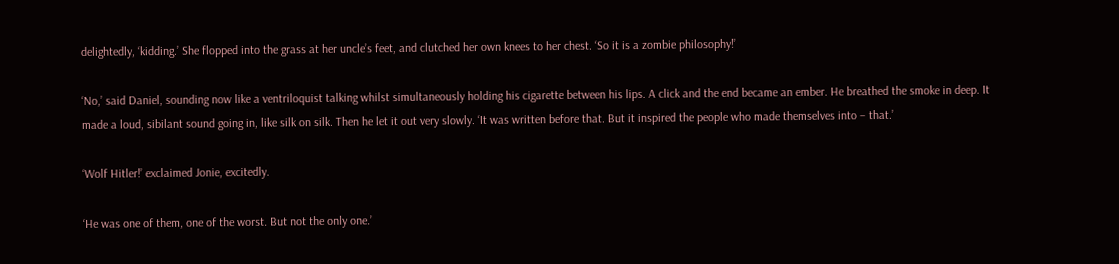delightedly, ‘kidding.’ She flopped into the grass at her uncle’s feet, and clutched her own knees to her chest. ‘So it is a zombie philosophy!’

‘No,’ said Daniel, sounding now like a ventriloquist talking whilst simultaneously holding his cigarette between his lips. A click and the end became an ember. He breathed the smoke in deep. It made a loud, sibilant sound going in, like silk on silk. Then he let it out very slowly. ‘It was written before that. But it inspired the people who made themselves into – that.’

‘Wolf Hitler!’ exclaimed Jonie, excitedly.

‘He was one of them, one of the worst. But not the only one.’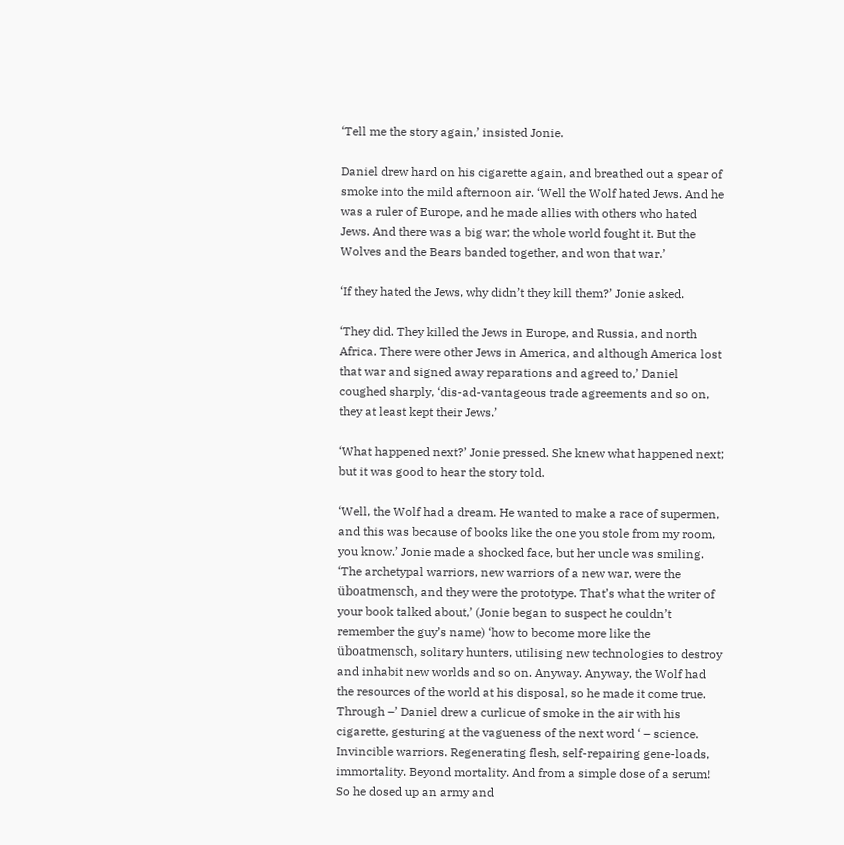‘Tell me the story again,’ insisted Jonie.

Daniel drew hard on his cigarette again, and breathed out a spear of smoke into the mild afternoon air. ‘Well the Wolf hated Jews. And he was a ruler of Europe, and he made allies with others who hated Jews. And there was a big war; the whole world fought it. But the Wolves and the Bears banded together, and won that war.’

‘If they hated the Jews, why didn’t they kill them?’ Jonie asked.

‘They did. They killed the Jews in Europe, and Russia, and north Africa. There were other Jews in America, and although America lost that war and signed away reparations and agreed to,’ Daniel coughed sharply, ‘dis-ad-vantageous trade agreements and so on, they at least kept their Jews.’

‘What happened next?’ Jonie pressed. She knew what happened next; but it was good to hear the story told.

‘Well, the Wolf had a dream. He wanted to make a race of supermen, and this was because of books like the one you stole from my room, you know.’ Jonie made a shocked face, but her uncle was smiling. ‘The archetypal warriors, new warriors of a new war, were the üboatmensch, and they were the prototype. That’s what the writer of your book talked about,’ (Jonie began to suspect he couldn’t remember the guy’s name) ‘how to become more like the üboatmensch, solitary hunters, utilising new technologies to destroy and inhabit new worlds and so on. Anyway. Anyway, the Wolf had the resources of the world at his disposal, so he made it come true. Through –’ Daniel drew a curlicue of smoke in the air with his cigarette, gesturing at the vagueness of the next word ‘ – science. Invincible warriors. Regenerating flesh, self-repairing gene-loads, immortality. Beyond mortality. And from a simple dose of a serum! So he dosed up an army and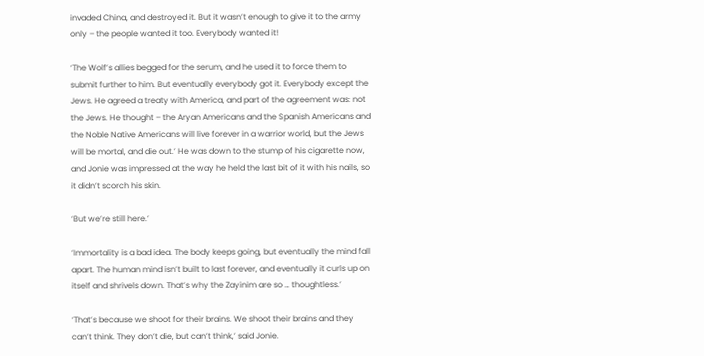invaded China, and destroyed it. But it wasn’t enough to give it to the army only – the people wanted it too. Everybody wanted it!

‘The Wolf’s allies begged for the serum, and he used it to force them to submit further to him. But eventually everybody got it. Everybody except the Jews. He agreed a treaty with America, and part of the agreement was: not the Jews. He thought – the Aryan Americans and the Spanish Americans and the Noble Native Americans will live forever in a warrior world, but the Jews will be mortal, and die out.’ He was down to the stump of his cigarette now, and Jonie was impressed at the way he held the last bit of it with his nails, so it didn’t scorch his skin.

‘But we’re still here.’

‘Immortality is a bad idea. The body keeps going, but eventually the mind fall apart. The human mind isn’t built to last forever, and eventually it curls up on itself and shrivels down. That’s why the Zayinim are so … thoughtless.’

‘That’s because we shoot for their brains. We shoot their brains and they can’t think. They don’t die, but can’t think,’ said Jonie.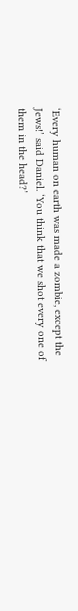‘Every human on earth was made a zombie, except the Jews!’ said Daniel. ‘You think that we shot every one of them in the head?’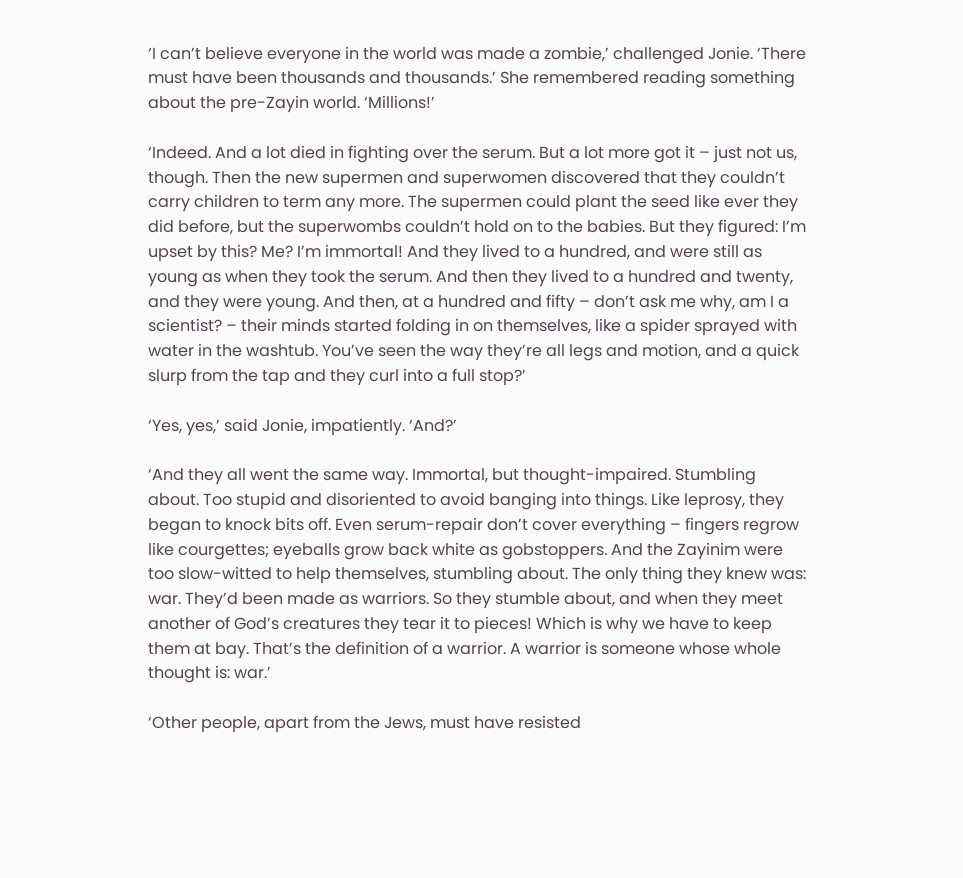‘I can’t believe everyone in the world was made a zombie,’ challenged Jonie. ‘There must have been thousands and thousands.’ She remembered reading something about the pre-Zayin world. ‘Millions!’

‘Indeed. And a lot died in fighting over the serum. But a lot more got it – just not us, though. Then the new supermen and superwomen discovered that they couldn’t carry children to term any more. The supermen could plant the seed like ever they did before, but the superwombs couldn’t hold on to the babies. But they figured: I’m upset by this? Me? I’m immortal! And they lived to a hundred, and were still as young as when they took the serum. And then they lived to a hundred and twenty, and they were young. And then, at a hundred and fifty – don’t ask me why, am I a scientist? – their minds started folding in on themselves, like a spider sprayed with water in the washtub. You’ve seen the way they’re all legs and motion, and a quick slurp from the tap and they curl into a full stop?’

‘Yes, yes,’ said Jonie, impatiently. ‘And?’

‘And they all went the same way. Immortal, but thought-impaired. Stumbling about. Too stupid and disoriented to avoid banging into things. Like leprosy, they began to knock bits off. Even serum-repair don’t cover everything – fingers regrow like courgettes; eyeballs grow back white as gobstoppers. And the Zayinim were too slow-witted to help themselves, stumbling about. The only thing they knew was: war. They’d been made as warriors. So they stumble about, and when they meet another of God’s creatures they tear it to pieces! Which is why we have to keep them at bay. That’s the definition of a warrior. A warrior is someone whose whole thought is: war.’

‘Other people, apart from the Jews, must have resisted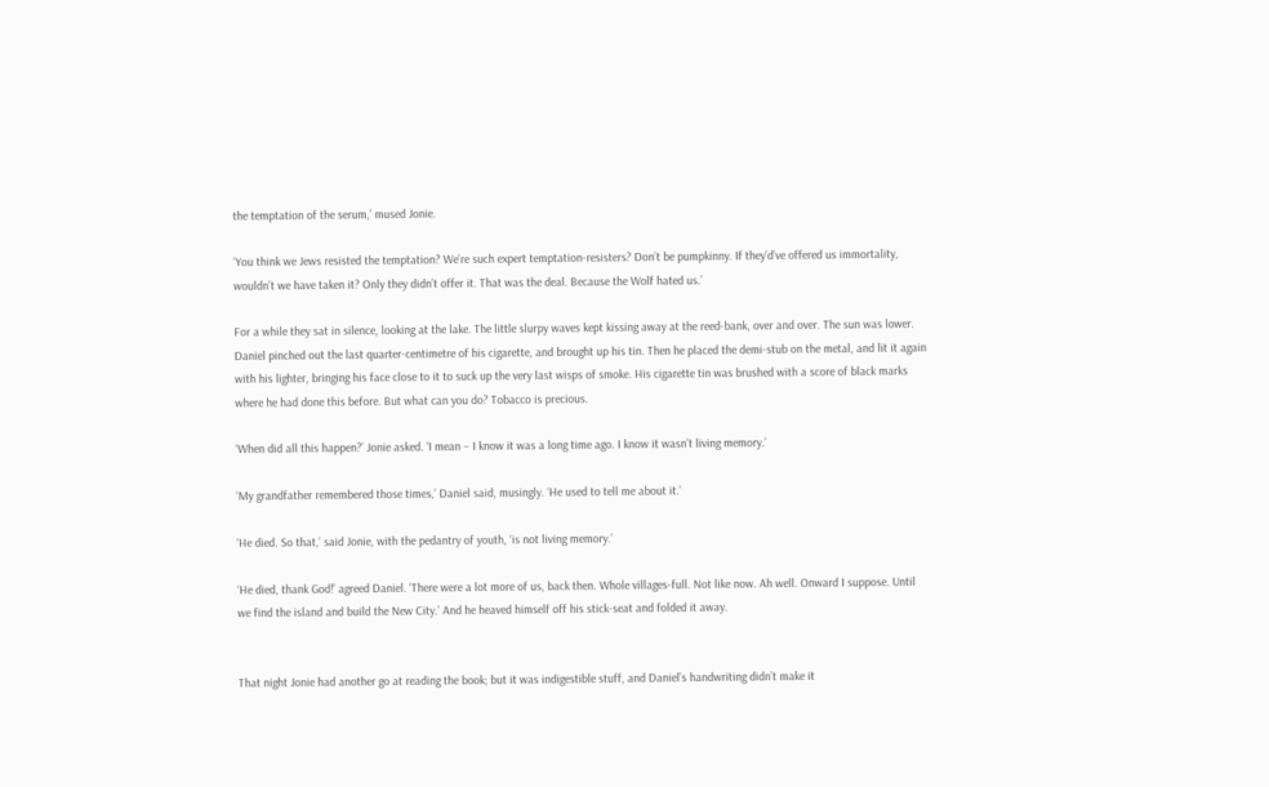the temptation of the serum,’ mused Jonie.

‘You think we Jews resisted the temptation? We’re such expert temptation-resisters? Don’t be pumpkinny. If they’d’ve offered us immortality, wouldn’t we have taken it? Only they didn’t offer it. That was the deal. Because the Wolf hated us.’

For a while they sat in silence, looking at the lake. The little slurpy waves kept kissing away at the reed-bank, over and over. The sun was lower. Daniel pinched out the last quarter-centimetre of his cigarette, and brought up his tin. Then he placed the demi-stub on the metal, and lit it again with his lighter, bringing his face close to it to suck up the very last wisps of smoke. His cigarette tin was brushed with a score of black marks where he had done this before. But what can you do? Tobacco is precious.

‘When did all this happen?’ Jonie asked. ‘I mean – I know it was a long time ago. I know it wasn’t living memory.’

‘My grandfather remembered those times,’ Daniel said, musingly. ‘He used to tell me about it.’

‘He died. So that,’ said Jonie, with the pedantry of youth, ‘is not living memory.’

‘He died, thank God!’ agreed Daniel. ‘There were a lot more of us, back then. Whole villages-full. Not like now. Ah well. Onward I suppose. Until we find the island and build the New City.’ And he heaved himself off his stick-seat and folded it away.


That night Jonie had another go at reading the book; but it was indigestible stuff, and Daniel’s handwriting didn’t make it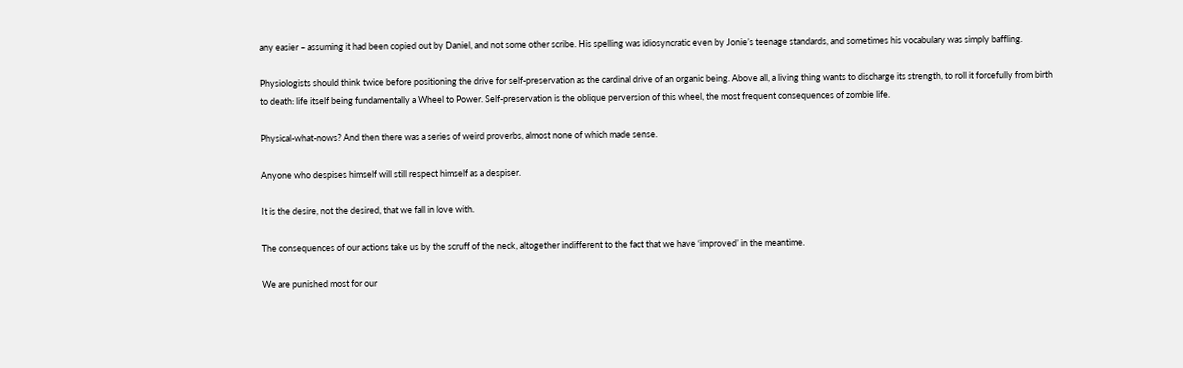any easier – assuming it had been copied out by Daniel, and not some other scribe. His spelling was idiosyncratic even by Jonie’s teenage standards, and sometimes his vocabulary was simply baffling.

Physiologists should think twice before positioning the drive for self-preservation as the cardinal drive of an organic being. Above all, a living thing wants to discharge its strength, to roll it forcefully from birth to death: life itself being fundamentally a Wheel to Power. Self-preservation is the oblique perversion of this wheel, the most frequent consequences of zombie life.

Physical-what-nows? And then there was a series of weird proverbs, almost none of which made sense.

Anyone who despises himself will still respect himself as a despiser.

It is the desire, not the desired, that we fall in love with.

The consequences of our actions take us by the scruff of the neck, altogether indifferent to the fact that we have ‘improved’ in the meantime.

We are punished most for our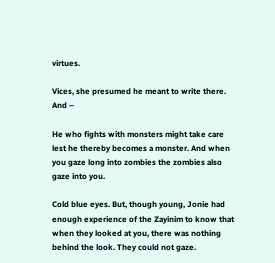virtues.

Vices, she presumed he meant to write there. And –

He who fights with monsters might take care lest he thereby becomes a monster. And when you gaze long into zombies the zombies also gaze into you.

Cold blue eyes. But, though young, Jonie had enough experience of the Zayinim to know that when they looked at you, there was nothing behind the look. They could not gaze.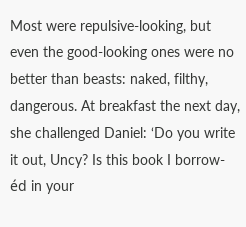Most were repulsive-looking, but even the good-looking ones were no better than beasts: naked, filthy, dangerous. At breakfast the next day, she challenged Daniel: ‘Do you write it out, Uncy? Is this book I borrow-éd in your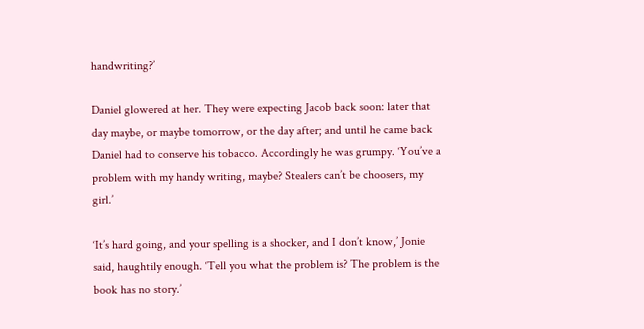handwriting?’

Daniel glowered at her. They were expecting Jacob back soon: later that day maybe, or maybe tomorrow, or the day after; and until he came back Daniel had to conserve his tobacco. Accordingly he was grumpy. ‘You’ve a problem with my handy writing, maybe? Stealers can’t be choosers, my girl.’

‘It’s hard going, and your spelling is a shocker, and I don’t know,’ Jonie said, haughtily enough. ‘Tell you what the problem is? The problem is the book has no story.’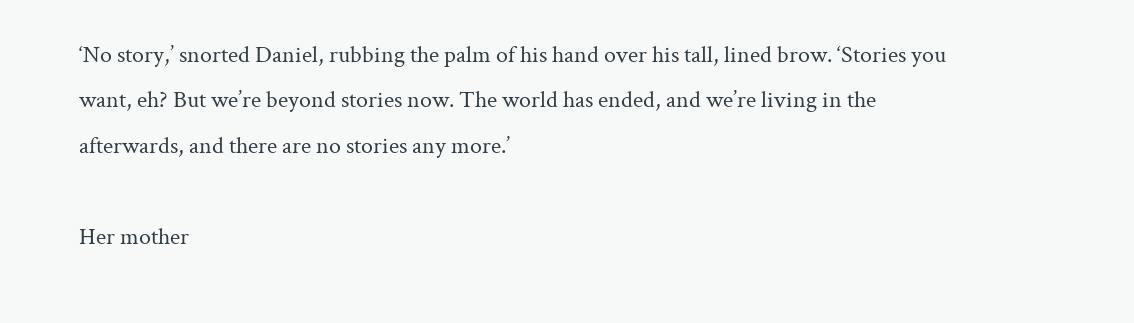‘No story,’ snorted Daniel, rubbing the palm of his hand over his tall, lined brow. ‘Stories you want, eh? But we’re beyond stories now. The world has ended, and we’re living in the afterwards, and there are no stories any more.’

Her mother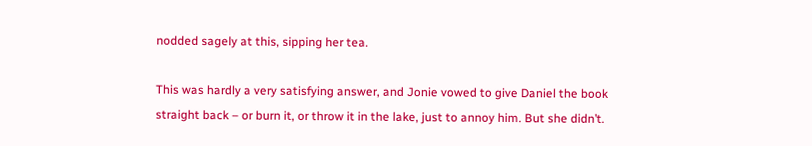nodded sagely at this, sipping her tea.

This was hardly a very satisfying answer, and Jonie vowed to give Daniel the book straight back – or burn it, or throw it in the lake, just to annoy him. But she didn’t.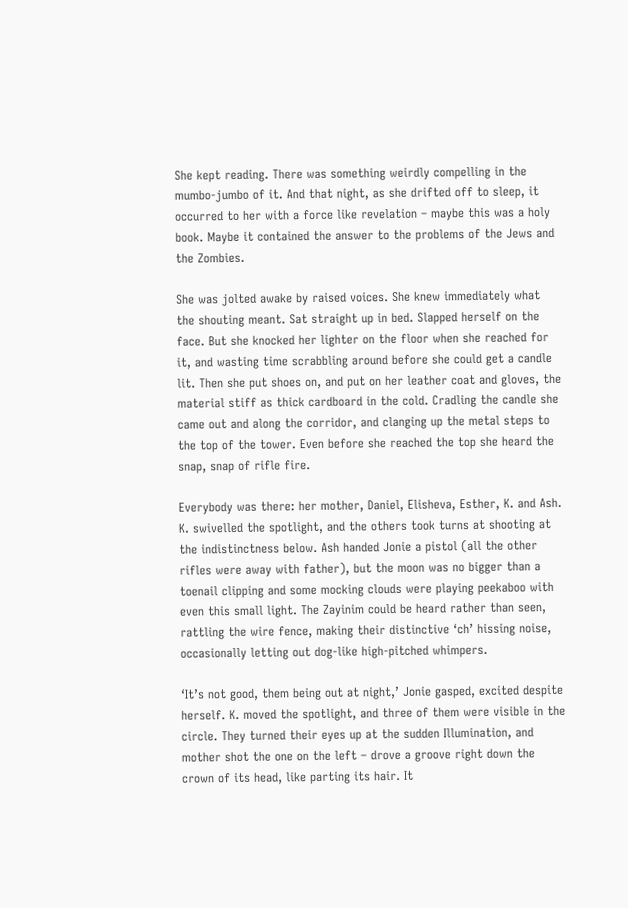She kept reading. There was something weirdly compelling in the mumbo-jumbo of it. And that night, as she drifted off to sleep, it occurred to her with a force like revelation – maybe this was a holy book. Maybe it contained the answer to the problems of the Jews and the Zombies.

She was jolted awake by raised voices. She knew immediately what the shouting meant. Sat straight up in bed. Slapped herself on the face. But she knocked her lighter on the floor when she reached for it, and wasting time scrabbling around before she could get a candle lit. Then she put shoes on, and put on her leather coat and gloves, the material stiff as thick cardboard in the cold. Cradling the candle she came out and along the corridor, and clanging up the metal steps to the top of the tower. Even before she reached the top she heard the snap, snap of rifle fire.

Everybody was there: her mother, Daniel, Elisheva, Esther, K. and Ash. K. swivelled the spotlight, and the others took turns at shooting at the indistinctness below. Ash handed Jonie a pistol (all the other rifles were away with father), but the moon was no bigger than a toenail clipping and some mocking clouds were playing peekaboo with even this small light. The Zayinim could be heard rather than seen, rattling the wire fence, making their distinctive ‘ch’ hissing noise, occasionally letting out dog-like high-pitched whimpers.

‘It’s not good, them being out at night,’ Jonie gasped, excited despite herself. K. moved the spotlight, and three of them were visible in the circle. They turned their eyes up at the sudden Illumination, and mother shot the one on the left – drove a groove right down the crown of its head, like parting its hair. It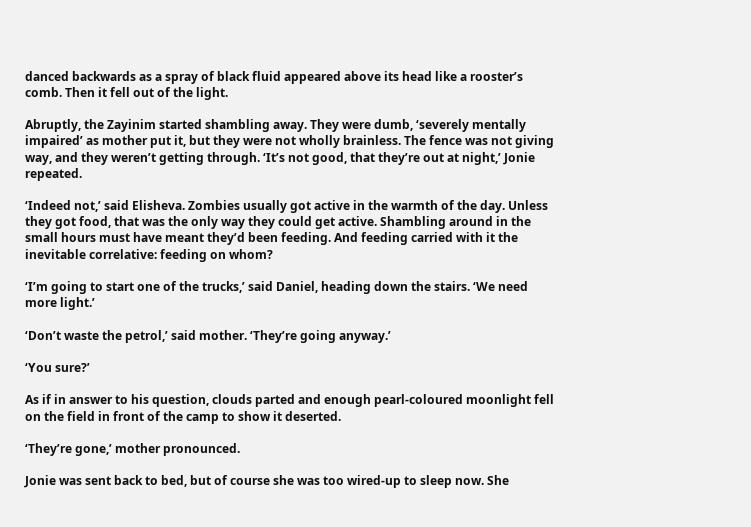danced backwards as a spray of black fluid appeared above its head like a rooster’s comb. Then it fell out of the light.

Abruptly, the Zayinim started shambling away. They were dumb, ‘severely mentally impaired’ as mother put it, but they were not wholly brainless. The fence was not giving way, and they weren’t getting through. ‘It’s not good, that they’re out at night,’ Jonie repeated.

‘Indeed not,’ said Elisheva. Zombies usually got active in the warmth of the day. Unless they got food, that was the only way they could get active. Shambling around in the small hours must have meant they’d been feeding. And feeding carried with it the inevitable correlative: feeding on whom?

‘I’m going to start one of the trucks,’ said Daniel, heading down the stairs. ‘We need more light.’

‘Don’t waste the petrol,’ said mother. ‘They’re going anyway.’

‘You sure?’

As if in answer to his question, clouds parted and enough pearl-coloured moonlight fell on the field in front of the camp to show it deserted.

‘They’re gone,’ mother pronounced.

Jonie was sent back to bed, but of course she was too wired-up to sleep now. She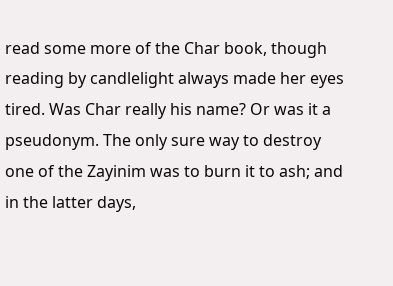read some more of the Char book, though reading by candlelight always made her eyes tired. Was Char really his name? Or was it a pseudonym. The only sure way to destroy one of the Zayinim was to burn it to ash; and in the latter days,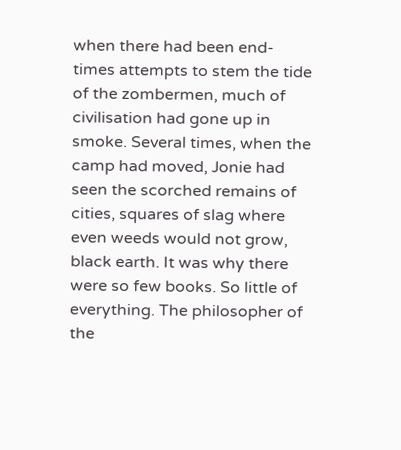when there had been end-times attempts to stem the tide of the zombermen, much of civilisation had gone up in smoke. Several times, when the camp had moved, Jonie had seen the scorched remains of cities, squares of slag where even weeds would not grow, black earth. It was why there were so few books. So little of everything. The philosopher of the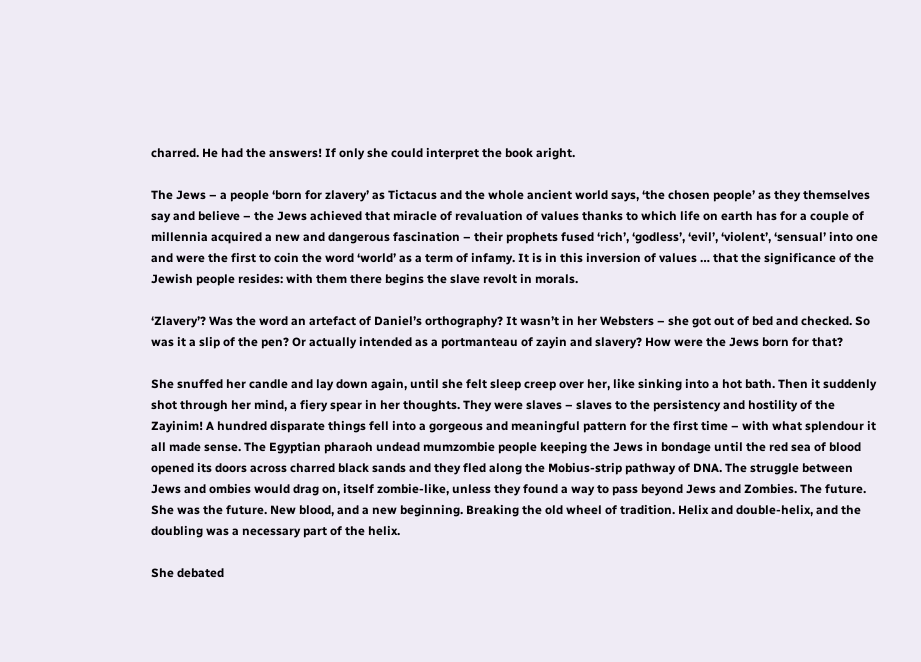charred. He had the answers! If only she could interpret the book aright.

The Jews – a people ‘born for zlavery’ as Tictacus and the whole ancient world says, ‘the chosen people’ as they themselves say and believe – the Jews achieved that miracle of revaluation of values thanks to which life on earth has for a couple of millennia acquired a new and dangerous fascination – their prophets fused ‘rich’, ‘godless’, ‘evil’, ‘violent’, ‘sensual’ into one and were the first to coin the word ‘world’ as a term of infamy. It is in this inversion of values … that the significance of the Jewish people resides: with them there begins the slave revolt in morals.

‘Zlavery’? Was the word an artefact of Daniel’s orthography? It wasn’t in her Websters – she got out of bed and checked. So was it a slip of the pen? Or actually intended as a portmanteau of zayin and slavery? How were the Jews born for that?

She snuffed her candle and lay down again, until she felt sleep creep over her, like sinking into a hot bath. Then it suddenly shot through her mind, a fiery spear in her thoughts. They were slaves – slaves to the persistency and hostility of the Zayinim! A hundred disparate things fell into a gorgeous and meaningful pattern for the first time – with what splendour it all made sense. The Egyptian pharaoh undead mumzombie people keeping the Jews in bondage until the red sea of blood opened its doors across charred black sands and they fled along the Mobius-strip pathway of DNA. The struggle between Jews and ombies would drag on, itself zombie-like, unless they found a way to pass beyond Jews and Zombies. The future. She was the future. New blood, and a new beginning. Breaking the old wheel of tradition. Helix and double-helix, and the doubling was a necessary part of the helix.

She debated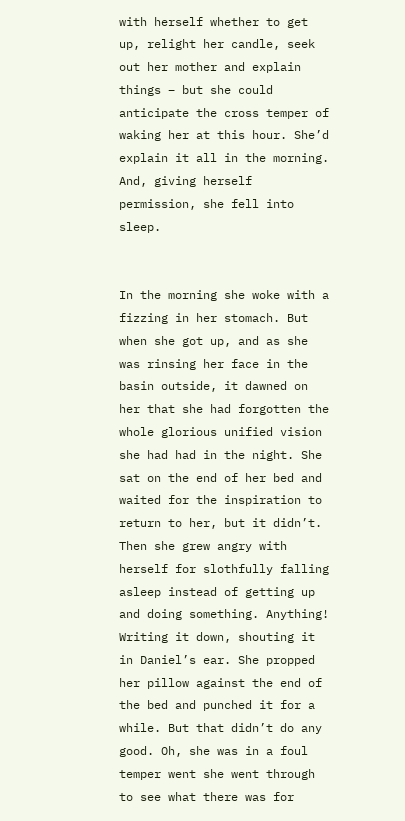with herself whether to get up, relight her candle, seek out her mother and explain things – but she could anticipate the cross temper of waking her at this hour. She’d explain it all in the morning. And, giving herself permission, she fell into sleep.


In the morning she woke with a fizzing in her stomach. But when she got up, and as she was rinsing her face in the basin outside, it dawned on her that she had forgotten the whole glorious unified vision she had had in the night. She sat on the end of her bed and waited for the inspiration to return to her, but it didn’t. Then she grew angry with herself for slothfully falling asleep instead of getting up and doing something. Anything! Writing it down, shouting it in Daniel’s ear. She propped her pillow against the end of the bed and punched it for a while. But that didn’t do any good. Oh, she was in a foul temper went she went through to see what there was for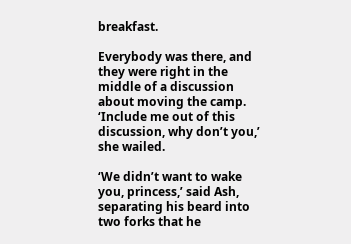breakfast.

Everybody was there, and they were right in the middle of a discussion about moving the camp. ‘Include me out of this discussion, why don’t you,’ she wailed.

‘We didn’t want to wake you, princess,’ said Ash, separating his beard into two forks that he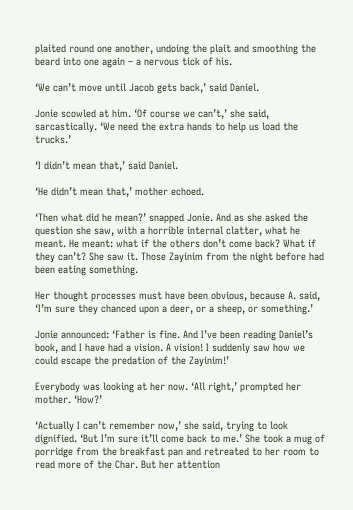plaited round one another, undoing the plait and smoothing the beard into one again – a nervous tick of his.

‘We can’t move until Jacob gets back,’ said Daniel.

Jonie scowled at him. ‘Of course we can’t,’ she said, sarcastically. ‘We need the extra hands to help us load the trucks.’

‘I didn’t mean that,’ said Daniel.

‘He didn’t mean that,’ mother echoed.

‘Then what did he mean?’ snapped Jonie. And as she asked the question she saw, with a horrible internal clatter, what he meant. He meant: what if the others don’t come back? What if they can’t? She saw it. Those Zayinim from the night before had been eating something.

Her thought processes must have been obvious, because A. said, ‘I’m sure they chanced upon a deer, or a sheep, or something.’

Jonie announced: ‘Father is fine. And I’ve been reading Daniel’s book, and I have had a vision. A vision! I suddenly saw how we could escape the predation of the Zayinim!’

Everybody was looking at her now. ‘All right,’ prompted her mother. ‘How?’

‘Actually I can’t remember now,’ she said, trying to look dignified. ‘But I’m sure it’ll come back to me.’ She took a mug of porridge from the breakfast pan and retreated to her room to read more of the Char. But her attention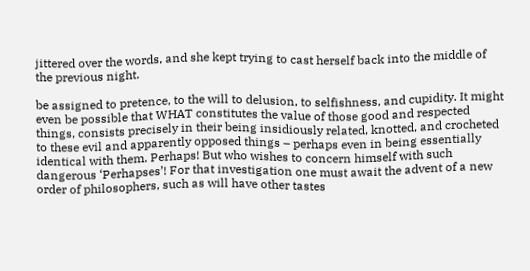jittered over the words, and she kept trying to cast herself back into the middle of the previous night.

be assigned to pretence, to the will to delusion, to selfishness, and cupidity. It might even be possible that WHAT constitutes the value of those good and respected things, consists precisely in their being insidiously related, knotted, and crocheted to these evil and apparently opposed things – perhaps even in being essentially identical with them. Perhaps! But who wishes to concern himself with such dangerous ‘Perhapses’! For that investigation one must await the advent of a new order of philosophers, such as will have other tastes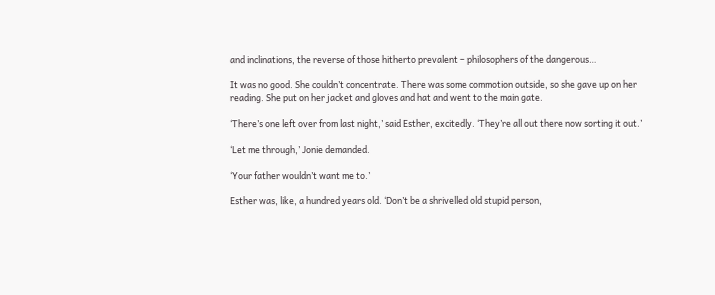and inclinations, the reverse of those hitherto prevalent – philosophers of the dangerous…

It was no good. She couldn’t concentrate. There was some commotion outside, so she gave up on her reading. She put on her jacket and gloves and hat and went to the main gate.

‘There’s one left over from last night,’ said Esther, excitedly. ‘They’re all out there now sorting it out.’

‘Let me through,’ Jonie demanded.

‘Your father wouldn’t want me to.’

Esther was, like, a hundred years old. ‘Don’t be a shrivelled old stupid person,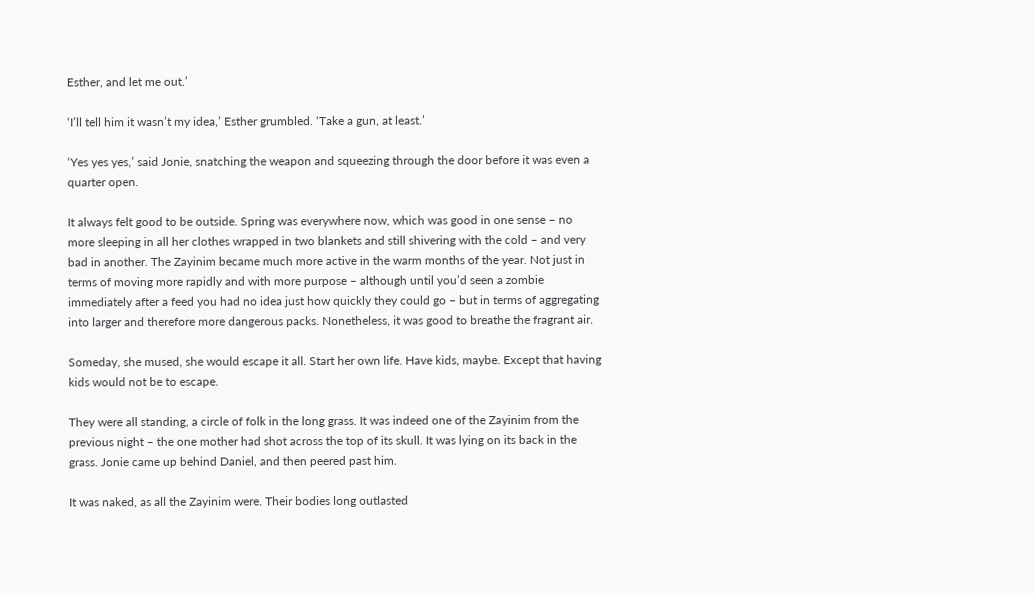Esther, and let me out.’

‘I’ll tell him it wasn’t my idea,’ Esther grumbled. ‘Take a gun, at least.’

‘Yes yes yes,’ said Jonie, snatching the weapon and squeezing through the door before it was even a quarter open.

It always felt good to be outside. Spring was everywhere now, which was good in one sense – no more sleeping in all her clothes wrapped in two blankets and still shivering with the cold – and very bad in another. The Zayinim became much more active in the warm months of the year. Not just in terms of moving more rapidly and with more purpose – although until you’d seen a zombie immediately after a feed you had no idea just how quickly they could go – but in terms of aggregating into larger and therefore more dangerous packs. Nonetheless, it was good to breathe the fragrant air.

Someday, she mused, she would escape it all. Start her own life. Have kids, maybe. Except that having kids would not be to escape.

They were all standing, a circle of folk in the long grass. It was indeed one of the Zayinim from the previous night – the one mother had shot across the top of its skull. It was lying on its back in the grass. Jonie came up behind Daniel, and then peered past him.

It was naked, as all the Zayinim were. Their bodies long outlasted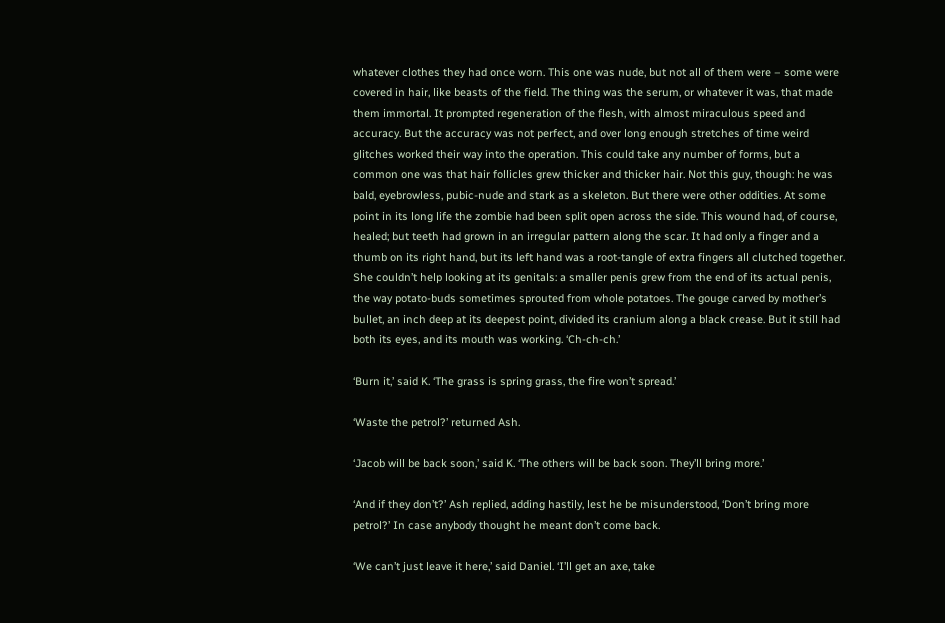whatever clothes they had once worn. This one was nude, but not all of them were – some were covered in hair, like beasts of the field. The thing was the serum, or whatever it was, that made them immortal. It prompted regeneration of the flesh, with almost miraculous speed and accuracy. But the accuracy was not perfect, and over long enough stretches of time weird glitches worked their way into the operation. This could take any number of forms, but a common one was that hair follicles grew thicker and thicker hair. Not this guy, though: he was bald, eyebrowless, pubic-nude and stark as a skeleton. But there were other oddities. At some point in its long life the zombie had been split open across the side. This wound had, of course, healed; but teeth had grown in an irregular pattern along the scar. It had only a finger and a thumb on its right hand, but its left hand was a root-tangle of extra fingers all clutched together. She couldn’t help looking at its genitals: a smaller penis grew from the end of its actual penis, the way potato-buds sometimes sprouted from whole potatoes. The gouge carved by mother’s bullet, an inch deep at its deepest point, divided its cranium along a black crease. But it still had both its eyes, and its mouth was working. ‘Ch-ch-ch.’

‘Burn it,’ said K. ‘The grass is spring grass, the fire won’t spread.’

‘Waste the petrol?’ returned Ash.

‘Jacob will be back soon,’ said K. ‘The others will be back soon. They’ll bring more.’

‘And if they don’t?’ Ash replied, adding hastily, lest he be misunderstood, ‘Don’t bring more petrol?’ In case anybody thought he meant don’t come back.

‘We can’t just leave it here,’ said Daniel. ‘I’ll get an axe, take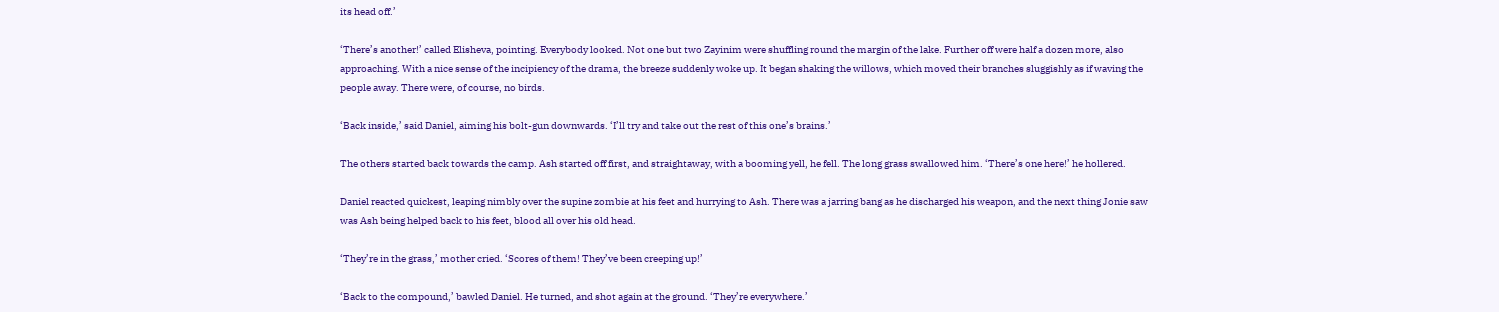its head off.’

‘There’s another!’ called Elisheva, pointing. Everybody looked. Not one but two Zayinim were shuffling round the margin of the lake. Further off were half a dozen more, also approaching. With a nice sense of the incipiency of the drama, the breeze suddenly woke up. It began shaking the willows, which moved their branches sluggishly as if waving the people away. There were, of course, no birds.

‘Back inside,’ said Daniel, aiming his bolt-gun downwards. ‘I’ll try and take out the rest of this one’s brains.’

The others started back towards the camp. Ash started off first, and straightaway, with a booming yell, he fell. The long grass swallowed him. ‘There’s one here!’ he hollered.

Daniel reacted quickest, leaping nimbly over the supine zombie at his feet and hurrying to Ash. There was a jarring bang as he discharged his weapon, and the next thing Jonie saw was Ash being helped back to his feet, blood all over his old head.

‘They’re in the grass,’ mother cried. ‘Scores of them! They’ve been creeping up!’

‘Back to the compound,’ bawled Daniel. He turned, and shot again at the ground. ‘They’re everywhere.’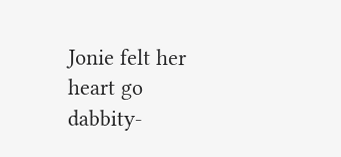Jonie felt her heart go dabbity-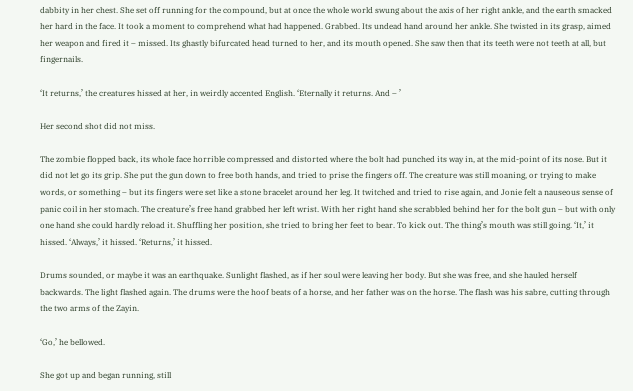dabbity in her chest. She set off running for the compound, but at once the whole world swung about the axis of her right ankle, and the earth smacked her hard in the face. It took a moment to comprehend what had happened. Grabbed. Its undead hand around her ankle. She twisted in its grasp, aimed her weapon and fired it – missed. Its ghastly bifurcated head turned to her, and its mouth opened. She saw then that its teeth were not teeth at all, but fingernails.

‘It returns,’ the creatures hissed at her, in weirdly accented English. ‘Eternally it returns. And – ’

Her second shot did not miss.

The zombie flopped back, its whole face horrible compressed and distorted where the bolt had punched its way in, at the mid-point of its nose. But it did not let go its grip. She put the gun down to free both hands, and tried to prise the fingers off. The creature was still moaning, or trying to make words, or something – but its fingers were set like a stone bracelet around her leg. It twitched and tried to rise again, and Jonie felt a nauseous sense of panic coil in her stomach. The creature’s free hand grabbed her left wrist. With her right hand she scrabbled behind her for the bolt gun – but with only one hand she could hardly reload it. Shuffling her position, she tried to bring her feet to bear. To kick out. The thing’s mouth was still going. ‘It,’ it hissed. ‘Always,’ it hissed. ‘Returns,’ it hissed.

Drums sounded, or maybe it was an earthquake. Sunlight flashed, as if her soul were leaving her body. But she was free, and she hauled herself backwards. The light flashed again. The drums were the hoof beats of a horse, and her father was on the horse. The flash was his sabre, cutting through the two arms of the Zayin.

‘Go,’ he bellowed.

She got up and began running, still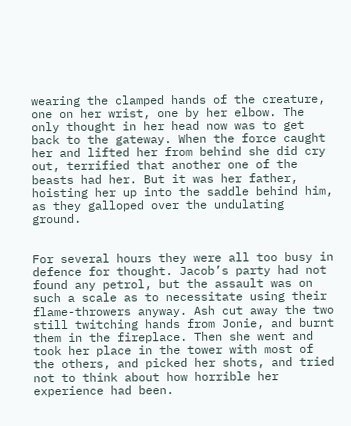wearing the clamped hands of the creature, one on her wrist, one by her elbow. The only thought in her head now was to get back to the gateway. When the force caught her and lifted her from behind she did cry out, terrified that another one of the beasts had her. But it was her father, hoisting her up into the saddle behind him, as they galloped over the undulating ground.


For several hours they were all too busy in defence for thought. Jacob’s party had not found any petrol, but the assault was on such a scale as to necessitate using their flame-throwers anyway. Ash cut away the two still twitching hands from Jonie, and burnt them in the fireplace. Then she went and took her place in the tower with most of the others, and picked her shots, and tried not to think about how horrible her experience had been.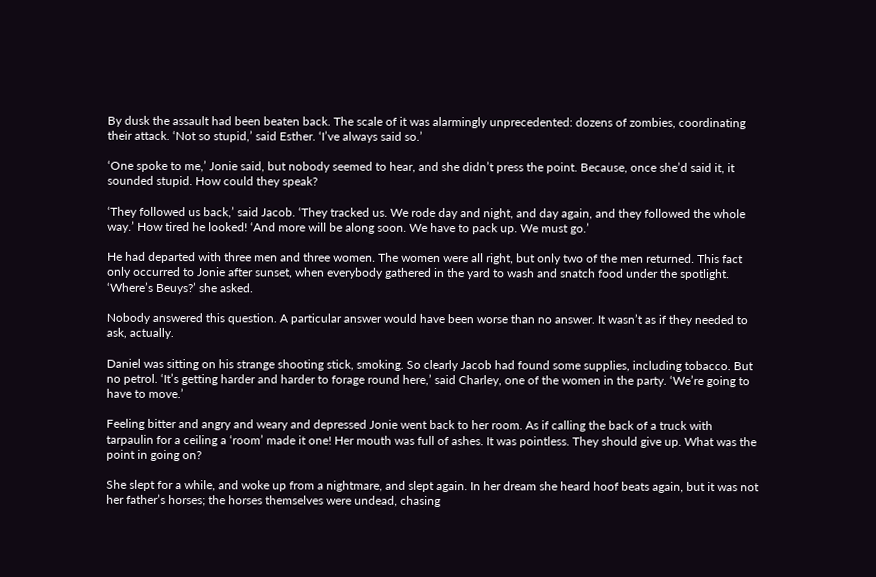By dusk the assault had been beaten back. The scale of it was alarmingly unprecedented: dozens of zombies, coordinating their attack. ‘Not so stupid,’ said Esther. ‘I’ve always said so.’

‘One spoke to me,’ Jonie said, but nobody seemed to hear, and she didn’t press the point. Because, once she’d said it, it sounded stupid. How could they speak?

‘They followed us back,’ said Jacob. ‘They tracked us. We rode day and night, and day again, and they followed the whole way.’ How tired he looked! ‘And more will be along soon. We have to pack up. We must go.’

He had departed with three men and three women. The women were all right, but only two of the men returned. This fact only occurred to Jonie after sunset, when everybody gathered in the yard to wash and snatch food under the spotlight. ‘Where’s Beuys?’ she asked.

Nobody answered this question. A particular answer would have been worse than no answer. It wasn’t as if they needed to ask, actually.

Daniel was sitting on his strange shooting stick, smoking. So clearly Jacob had found some supplies, including tobacco. But no petrol. ‘It’s getting harder and harder to forage round here,’ said Charley, one of the women in the party. ‘We’re going to have to move.’

Feeling bitter and angry and weary and depressed Jonie went back to her room. As if calling the back of a truck with tarpaulin for a ceiling a ‘room’ made it one! Her mouth was full of ashes. It was pointless. They should give up. What was the point in going on?

She slept for a while, and woke up from a nightmare, and slept again. In her dream she heard hoof beats again, but it was not her father’s horses; the horses themselves were undead, chasing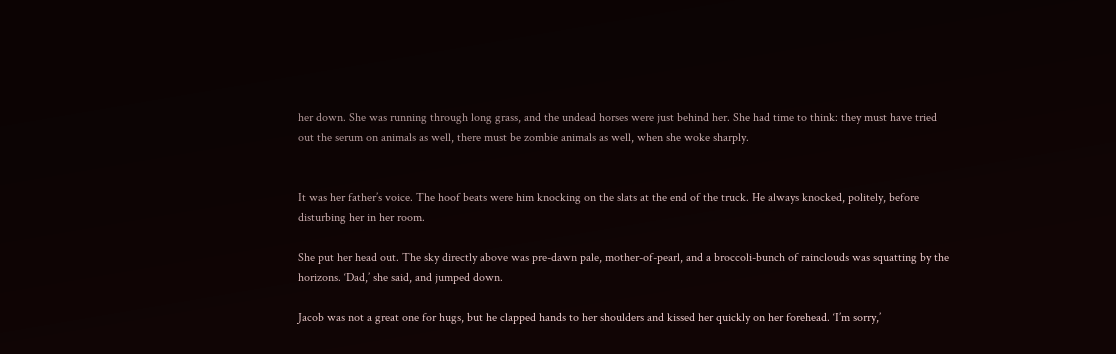her down. She was running through long grass, and the undead horses were just behind her. She had time to think: they must have tried out the serum on animals as well, there must be zombie animals as well, when she woke sharply.


It was her father’s voice. The hoof beats were him knocking on the slats at the end of the truck. He always knocked, politely, before disturbing her in her room.

She put her head out. The sky directly above was pre-dawn pale, mother-of-pearl, and a broccoli-bunch of rainclouds was squatting by the horizons. ‘Dad,’ she said, and jumped down.

Jacob was not a great one for hugs, but he clapped hands to her shoulders and kissed her quickly on her forehead. ‘I’m sorry,’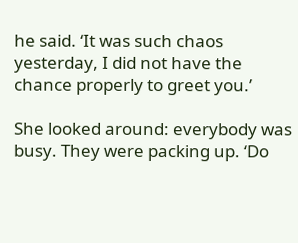he said. ‘It was such chaos yesterday, I did not have the chance properly to greet you.’

She looked around: everybody was busy. They were packing up. ‘Do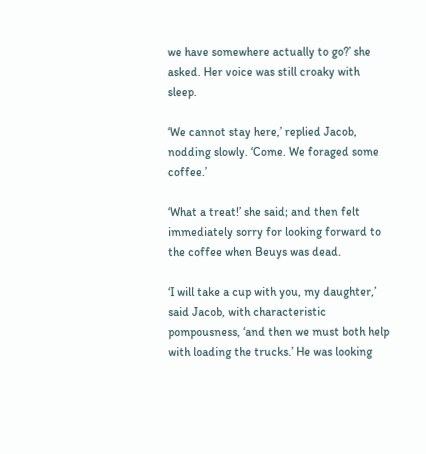we have somewhere actually to go?’ she asked. Her voice was still croaky with sleep.

‘We cannot stay here,’ replied Jacob, nodding slowly. ‘Come. We foraged some coffee.’

‘What a treat!’ she said; and then felt immediately sorry for looking forward to the coffee when Beuys was dead.

‘I will take a cup with you, my daughter,’ said Jacob, with characteristic pompousness, ‘and then we must both help with loading the trucks.’ He was looking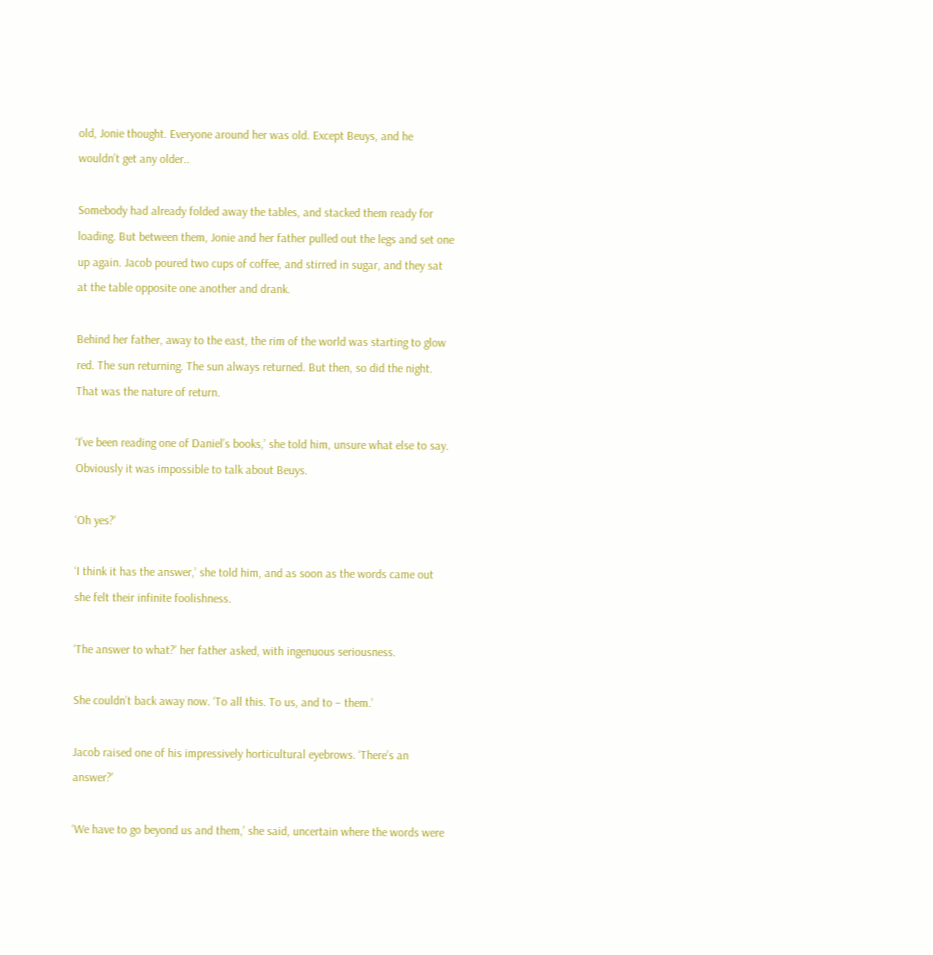old, Jonie thought. Everyone around her was old. Except Beuys, and he wouldn’t get any older..

Somebody had already folded away the tables, and stacked them ready for loading. But between them, Jonie and her father pulled out the legs and set one up again. Jacob poured two cups of coffee, and stirred in sugar, and they sat at the table opposite one another and drank.

Behind her father, away to the east, the rim of the world was starting to glow red. The sun returning. The sun always returned. But then, so did the night. That was the nature of return.

‘I’ve been reading one of Daniel’s books,’ she told him, unsure what else to say. Obviously it was impossible to talk about Beuys.

‘Oh yes?’

‘I think it has the answer,’ she told him, and as soon as the words came out she felt their infinite foolishness.

‘The answer to what?’ her father asked, with ingenuous seriousness.

She couldn’t back away now. ‘To all this. To us, and to – them.’

Jacob raised one of his impressively horticultural eyebrows. ‘There’s an answer?’

‘We have to go beyond us and them,’ she said, uncertain where the words were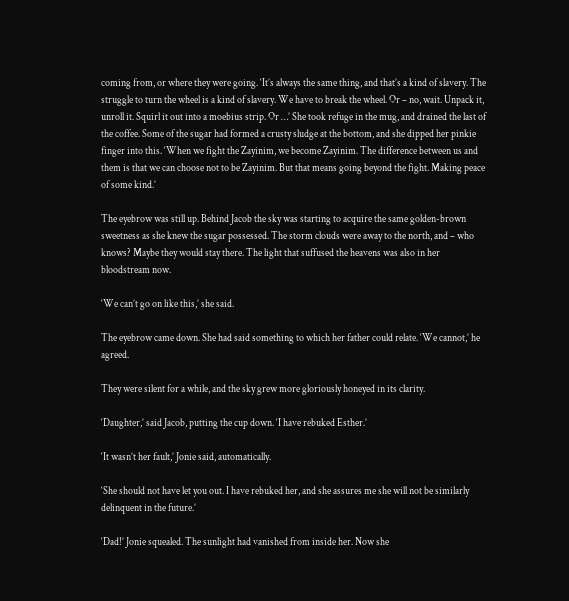coming from, or where they were going. ‘It’s always the same thing, and that’s a kind of slavery. The struggle to turn the wheel is a kind of slavery. We have to break the wheel. Or – no, wait. Unpack it, unroll it. Squirl it out into a moebius strip. Or …’ She took refuge in the mug, and drained the last of the coffee. Some of the sugar had formed a crusty sludge at the bottom, and she dipped her pinkie finger into this. ‘When we fight the Zayinim, we become Zayinim. The difference between us and them is that we can choose not to be Zayinim. But that means going beyond the fight. Making peace of some kind.’

The eyebrow was still up. Behind Jacob the sky was starting to acquire the same golden-brown sweetness as she knew the sugar possessed. The storm clouds were away to the north, and – who knows? Maybe they would stay there. The light that suffused the heavens was also in her bloodstream now.

‘We can’t go on like this,’ she said.

The eyebrow came down. She had said something to which her father could relate. ‘We cannot,’ he agreed.

They were silent for a while, and the sky grew more gloriously honeyed in its clarity.

‘Daughter,’ said Jacob, putting the cup down. ‘I have rebuked Esther.’

‘It wasn’t her fault,’ Jonie said, automatically.

‘She should not have let you out. I have rebuked her, and she assures me she will not be similarly delinquent in the future.’

‘Dad!’ Jonie squealed. The sunlight had vanished from inside her. Now she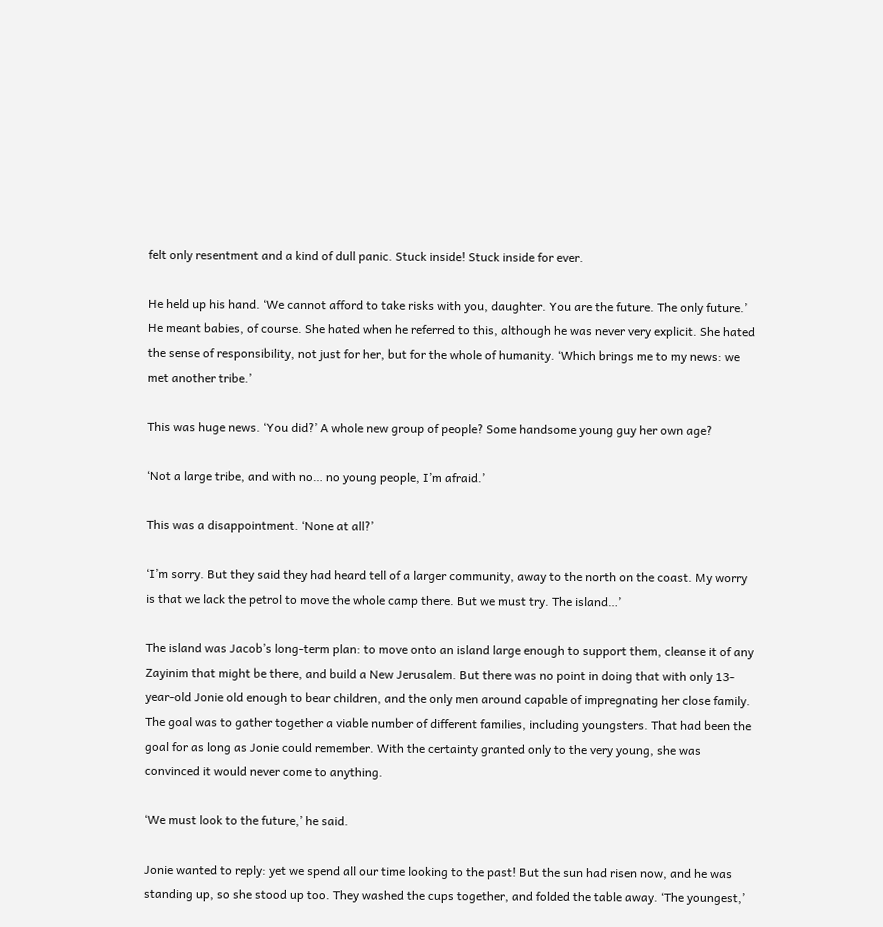felt only resentment and a kind of dull panic. Stuck inside! Stuck inside for ever.

He held up his hand. ‘We cannot afford to take risks with you, daughter. You are the future. The only future.’ He meant babies, of course. She hated when he referred to this, although he was never very explicit. She hated the sense of responsibility, not just for her, but for the whole of humanity. ‘Which brings me to my news: we met another tribe.’

This was huge news. ‘You did?’ A whole new group of people? Some handsome young guy her own age?

‘Not a large tribe, and with no… no young people, I’m afraid.’

This was a disappointment. ‘None at all?’

‘I’m sorry. But they said they had heard tell of a larger community, away to the north on the coast. My worry is that we lack the petrol to move the whole camp there. But we must try. The island…’

The island was Jacob’s long-term plan: to move onto an island large enough to support them, cleanse it of any Zayinim that might be there, and build a New Jerusalem. But there was no point in doing that with only 13-year-old Jonie old enough to bear children, and the only men around capable of impregnating her close family. The goal was to gather together a viable number of different families, including youngsters. That had been the goal for as long as Jonie could remember. With the certainty granted only to the very young, she was convinced it would never come to anything.

‘We must look to the future,’ he said.

Jonie wanted to reply: yet we spend all our time looking to the past! But the sun had risen now, and he was standing up, so she stood up too. They washed the cups together, and folded the table away. ‘The youngest,’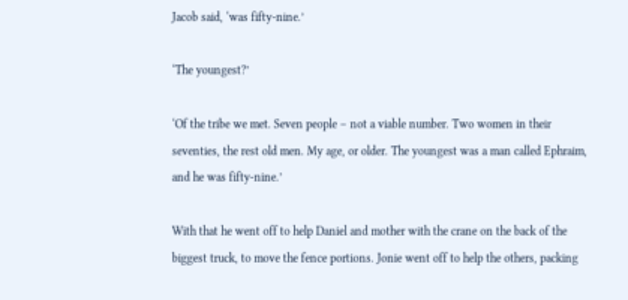Jacob said, ‘was fifty-nine.’

‘The youngest?’

‘Of the tribe we met. Seven people – not a viable number. Two women in their seventies, the rest old men. My age, or older. The youngest was a man called Ephraim, and he was fifty-nine.’

With that he went off to help Daniel and mother with the crane on the back of the biggest truck, to move the fence portions. Jonie went off to help the others, packing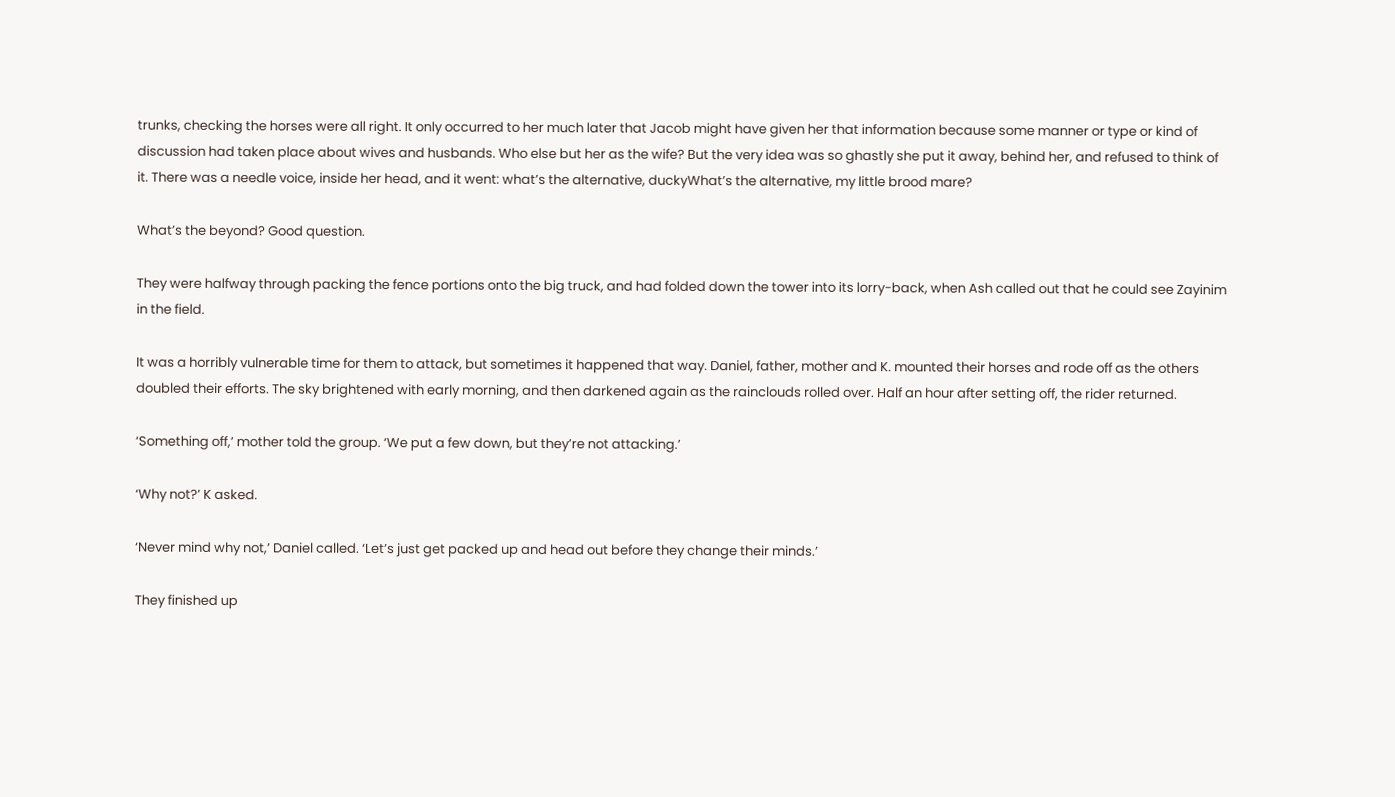trunks, checking the horses were all right. It only occurred to her much later that Jacob might have given her that information because some manner or type or kind of discussion had taken place about wives and husbands. Who else but her as the wife? But the very idea was so ghastly she put it away, behind her, and refused to think of it. There was a needle voice, inside her head, and it went: what’s the alternative, duckyWhat’s the alternative, my little brood mare?

What’s the beyond? Good question.

They were halfway through packing the fence portions onto the big truck, and had folded down the tower into its lorry-back, when Ash called out that he could see Zayinim in the field.

It was a horribly vulnerable time for them to attack, but sometimes it happened that way. Daniel, father, mother and K. mounted their horses and rode off as the others doubled their efforts. The sky brightened with early morning, and then darkened again as the rainclouds rolled over. Half an hour after setting off, the rider returned.

‘Something off,’ mother told the group. ‘We put a few down, but they’re not attacking.’

‘Why not?’ K asked.

‘Never mind why not,’ Daniel called. ‘Let’s just get packed up and head out before they change their minds.’

They finished up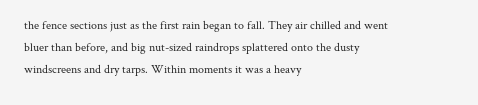the fence sections just as the first rain began to fall. They air chilled and went bluer than before, and big nut-sized raindrops splattered onto the dusty windscreens and dry tarps. Within moments it was a heavy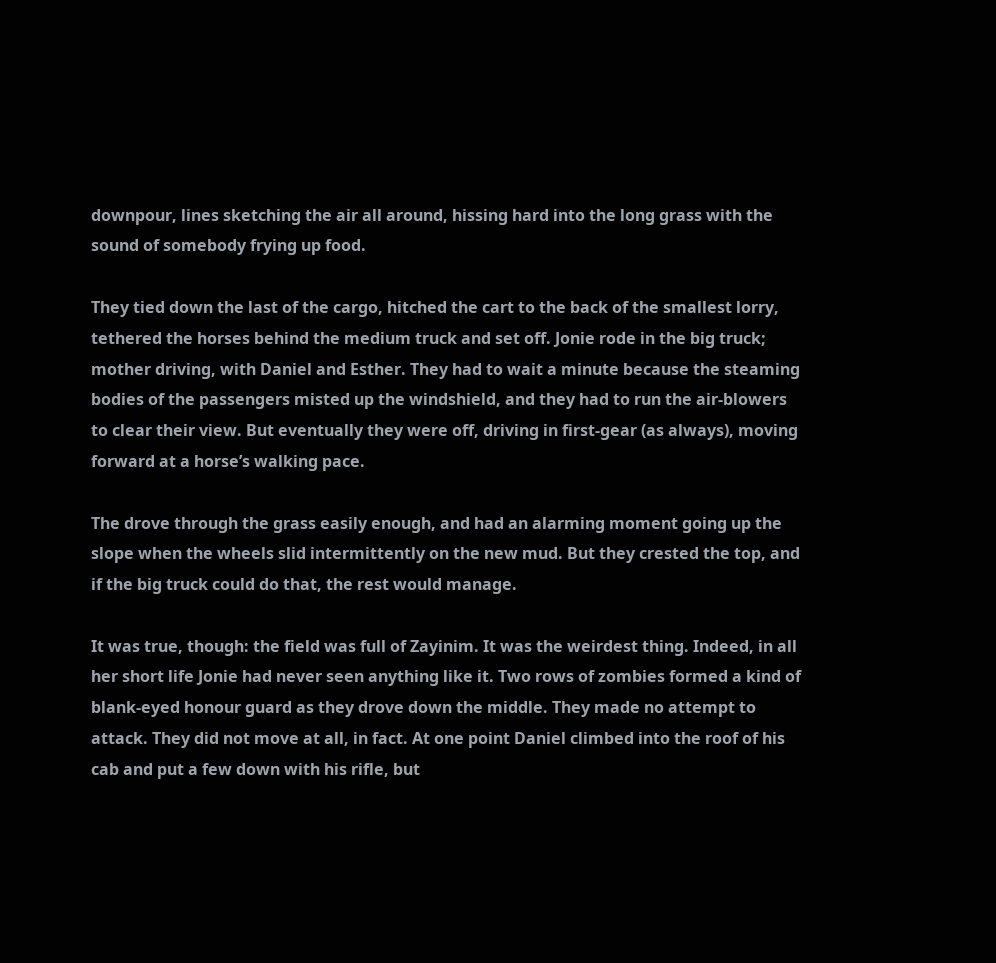downpour, lines sketching the air all around, hissing hard into the long grass with the sound of somebody frying up food.

They tied down the last of the cargo, hitched the cart to the back of the smallest lorry, tethered the horses behind the medium truck and set off. Jonie rode in the big truck; mother driving, with Daniel and Esther. They had to wait a minute because the steaming bodies of the passengers misted up the windshield, and they had to run the air-blowers to clear their view. But eventually they were off, driving in first-gear (as always), moving forward at a horse’s walking pace.

The drove through the grass easily enough, and had an alarming moment going up the slope when the wheels slid intermittently on the new mud. But they crested the top, and if the big truck could do that, the rest would manage.

It was true, though: the field was full of Zayinim. It was the weirdest thing. Indeed, in all her short life Jonie had never seen anything like it. Two rows of zombies formed a kind of blank-eyed honour guard as they drove down the middle. They made no attempt to attack. They did not move at all, in fact. At one point Daniel climbed into the roof of his cab and put a few down with his rifle, but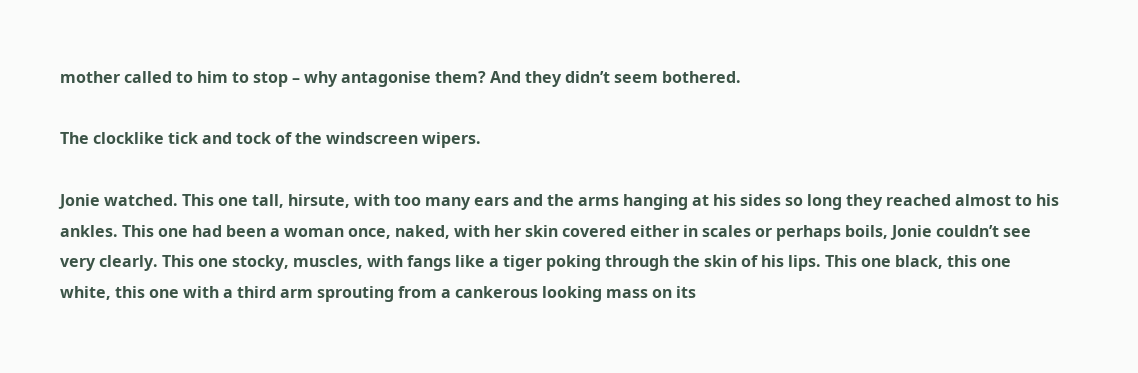mother called to him to stop – why antagonise them? And they didn’t seem bothered.

The clocklike tick and tock of the windscreen wipers.

Jonie watched. This one tall, hirsute, with too many ears and the arms hanging at his sides so long they reached almost to his ankles. This one had been a woman once, naked, with her skin covered either in scales or perhaps boils, Jonie couldn’t see very clearly. This one stocky, muscles, with fangs like a tiger poking through the skin of his lips. This one black, this one white, this one with a third arm sprouting from a cankerous looking mass on its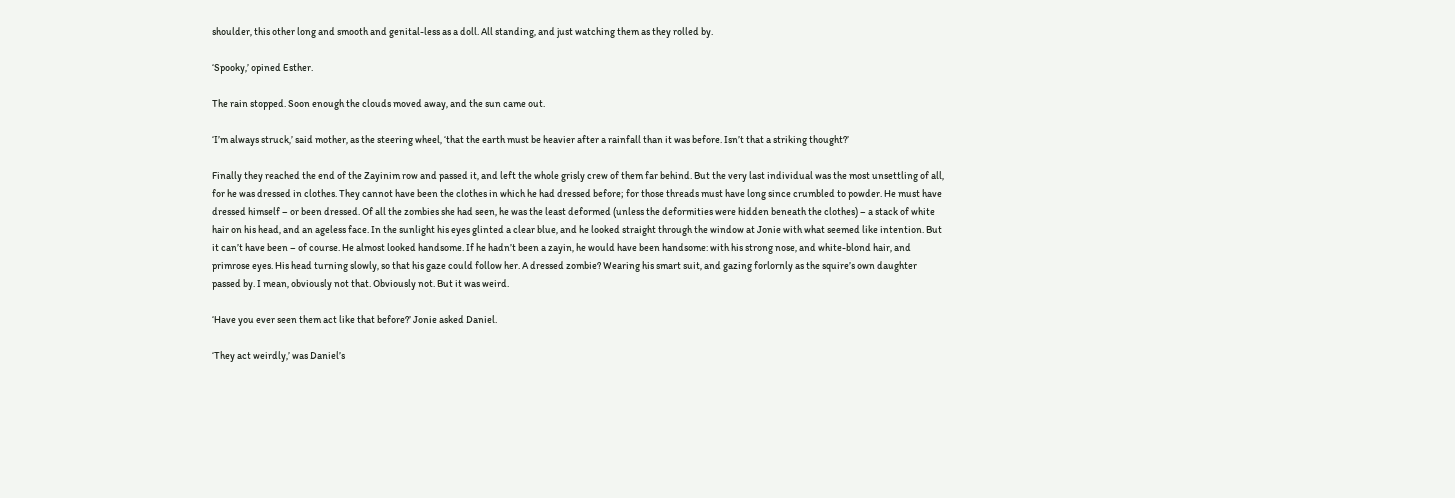shoulder, this other long and smooth and genital-less as a doll. All standing, and just watching them as they rolled by.

‘Spooky,’ opined Esther.

The rain stopped. Soon enough the clouds moved away, and the sun came out.

‘I’m always struck,’ said mother, as the steering wheel, ‘that the earth must be heavier after a rainfall than it was before. Isn’t that a striking thought?’

Finally they reached the end of the Zayinim row and passed it, and left the whole grisly crew of them far behind. But the very last individual was the most unsettling of all, for he was dressed in clothes. They cannot have been the clothes in which he had dressed before; for those threads must have long since crumbled to powder. He must have dressed himself – or been dressed. Of all the zombies she had seen, he was the least deformed (unless the deformities were hidden beneath the clothes) – a stack of white hair on his head, and an ageless face. In the sunlight his eyes glinted a clear blue, and he looked straight through the window at Jonie with what seemed like intention. But it can’t have been – of course. He almost looked handsome. If he hadn’t been a zayin, he would have been handsome: with his strong nose, and white-blond hair, and primrose eyes. His head turning slowly, so that his gaze could follow her. A dressed zombie? Wearing his smart suit, and gazing forlornly as the squire’s own daughter passed by. I mean, obviously not that. Obviously not. But it was weird.

‘Have you ever seen them act like that before?’ Jonie asked Daniel.

‘They act weirdly,’ was Daniel’s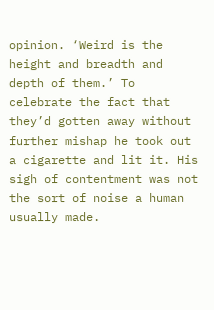opinion. ‘Weird is the height and breadth and depth of them.’ To celebrate the fact that they’d gotten away without further mishap he took out a cigarette and lit it. His sigh of contentment was not the sort of noise a human usually made.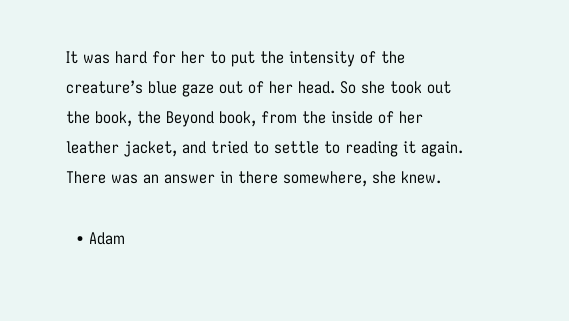It was hard for her to put the intensity of the creature’s blue gaze out of her head. So she took out the book, the Beyond book, from the inside of her leather jacket, and tried to settle to reading it again. There was an answer in there somewhere, she knew.

  • Adam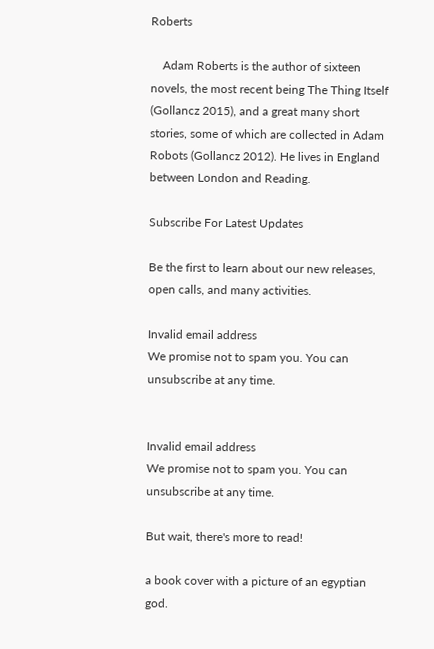Roberts

    Adam Roberts is the author of sixteen novels, the most recent being The Thing Itself (Gollancz 2015), and a great many short stories, some of which are collected in Adam Robots (Gollancz 2012). He lives in England between London and Reading.

Subscribe For Latest Updates

Be the first to learn about our new releases, open calls, and many activities.

Invalid email address
We promise not to spam you. You can unsubscribe at any time.


Invalid email address
We promise not to spam you. You can unsubscribe at any time.

But wait, there's more to read!

a book cover with a picture of an egyptian god.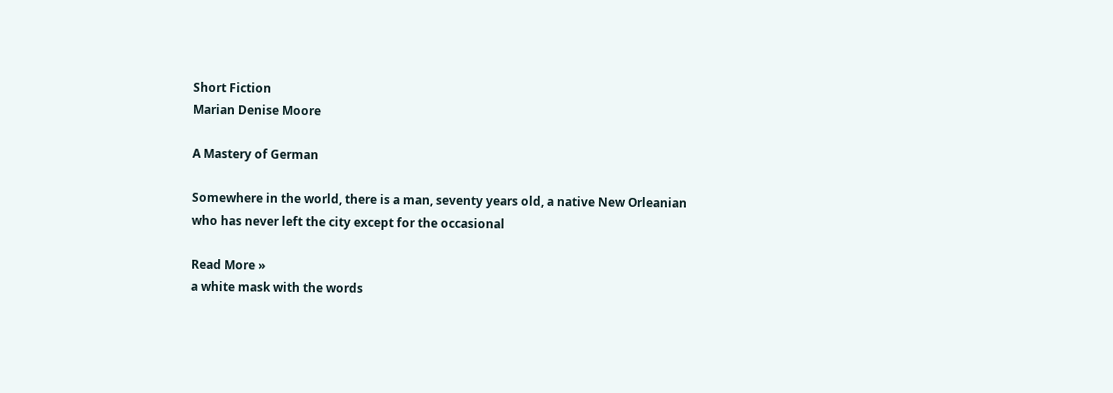Short Fiction
Marian Denise Moore

A Mastery of German

Somewhere in the world, there is a man, seventy years old, a native New Orleanian who has never left the city except for the occasional

Read More »
a white mask with the words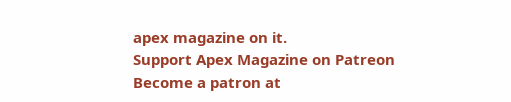apex magazine on it.
Support Apex Magazine on Patreon
Become a patron at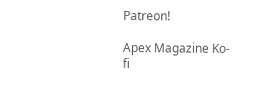Patreon!

Apex Magazine Ko-fi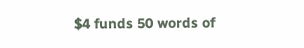$4 funds 50 words of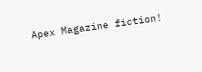Apex Magazine fiction!